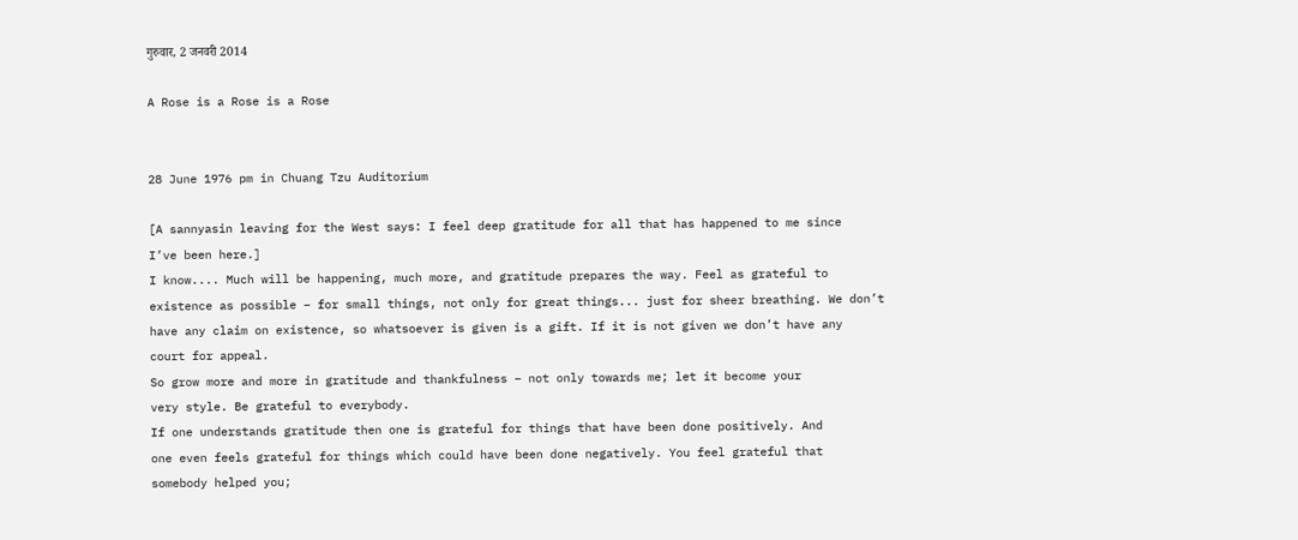गुरुवार, 2 जनवरी 2014

A Rose is a Rose is a Rose


28 June 1976 pm in Chuang Tzu Auditorium

[A sannyasin leaving for the West says: I feel deep gratitude for all that has happened to me since
I’ve been here.]
I know.... Much will be happening, much more, and gratitude prepares the way. Feel as grateful to
existence as possible – for small things, not only for great things... just for sheer breathing. We don’t
have any claim on existence, so whatsoever is given is a gift. If it is not given we don’t have any
court for appeal.
So grow more and more in gratitude and thankfulness – not only towards me; let it become your
very style. Be grateful to everybody.
If one understands gratitude then one is grateful for things that have been done positively. And
one even feels grateful for things which could have been done negatively. You feel grateful that
somebody helped you;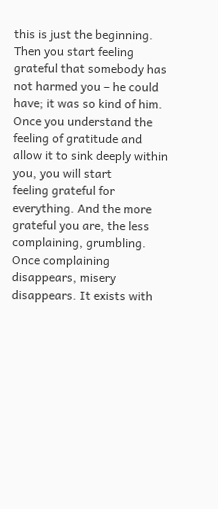this is just the beginning. Then you start feeling grateful that somebody has
not harmed you – he could have; it was so kind of him.
Once you understand the feeling of gratitude and allow it to sink deeply within you, you will start
feeling grateful for everything. And the more grateful you are, the less complaining, grumbling.
Once complaining disappears, misery disappears. It exists with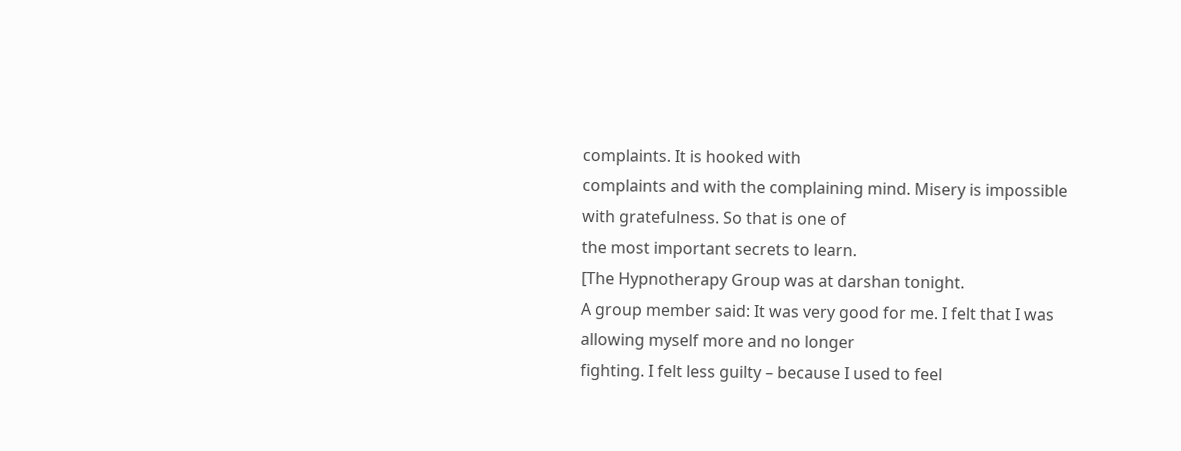complaints. It is hooked with
complaints and with the complaining mind. Misery is impossible with gratefulness. So that is one of
the most important secrets to learn.
[The Hypnotherapy Group was at darshan tonight.
A group member said: It was very good for me. I felt that I was allowing myself more and no longer
fighting. I felt less guilty – because I used to feel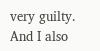very guilty. And I also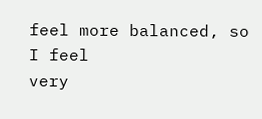feel more balanced, so I feel
very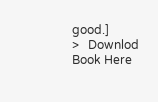good.]
>   Downlod Book Here